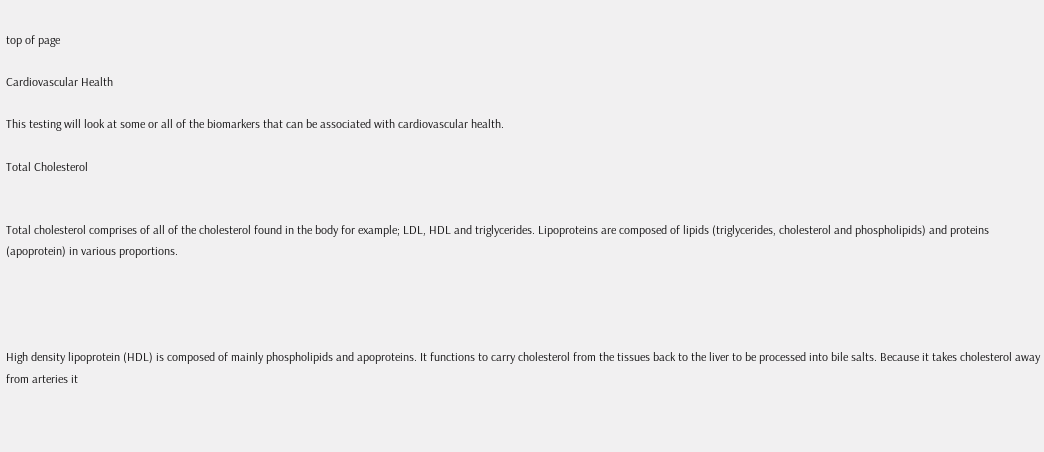top of page

Cardiovascular Health

This testing will look at some or all of the biomarkers that can be associated with cardiovascular health.

Total Cholesterol


Total cholesterol comprises of all of the cholesterol found in the body for example; LDL, HDL and triglycerides. Lipoproteins are composed of lipids (triglycerides, cholesterol and phospholipids) and proteins (apoprotein) in various proportions.




High density lipoprotein (HDL) is composed of mainly phospholipids and apoproteins. It functions to carry cholesterol from the tissues back to the liver to be processed into bile salts. Because it takes cholesterol away from arteries it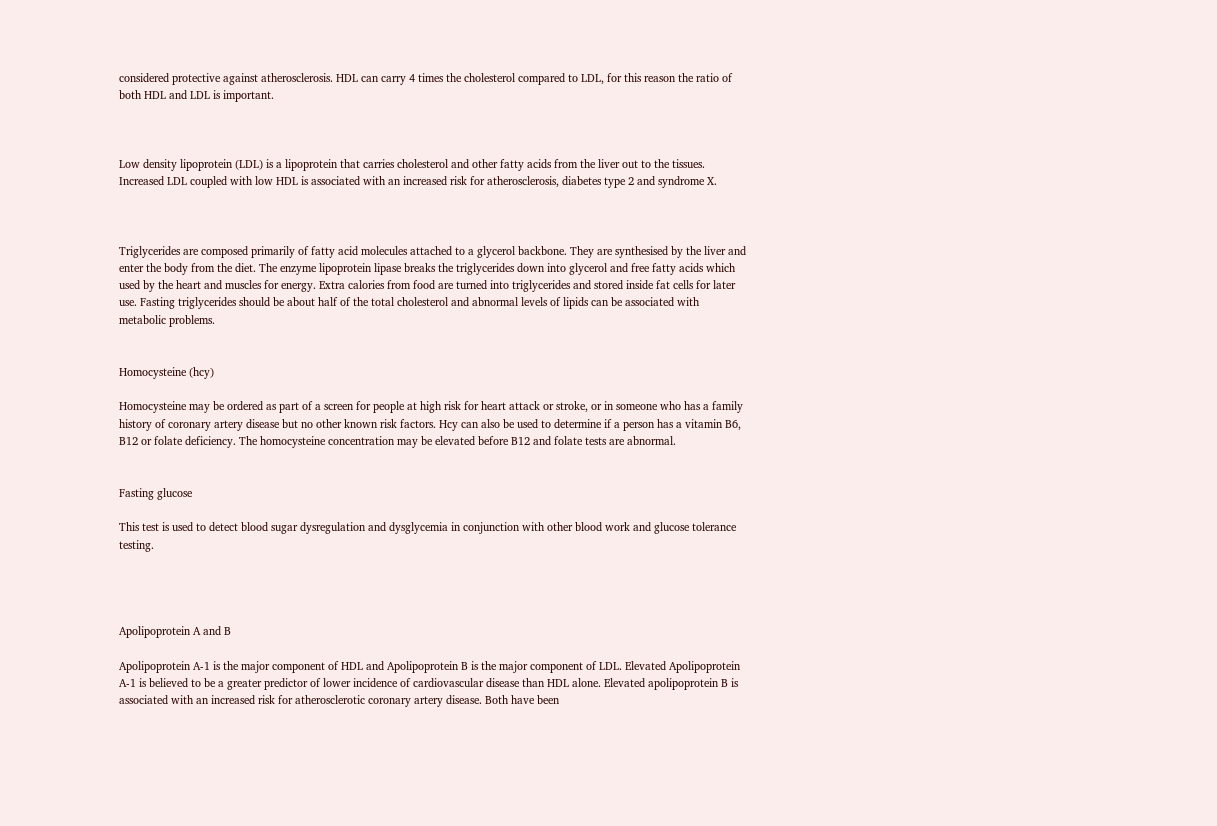considered protective against atherosclerosis. HDL can carry 4 times the cholesterol compared to LDL, for this reason the ratio of both HDL and LDL is important.



Low density lipoprotein (LDL) is a lipoprotein that carries cholesterol and other fatty acids from the liver out to the tissues. Increased LDL coupled with low HDL is associated with an increased risk for atherosclerosis, diabetes type 2 and syndrome X.



Triglycerides are composed primarily of fatty acid molecules attached to a glycerol backbone. They are synthesised by the liver and enter the body from the diet. The enzyme lipoprotein lipase breaks the triglycerides down into glycerol and free fatty acids which used by the heart and muscles for energy. Extra calories from food are turned into triglycerides and stored inside fat cells for later use. Fasting triglycerides should be about half of the total cholesterol and abnormal levels of lipids can be associated with metabolic problems.


Homocysteine (hcy)

Homocysteine may be ordered as part of a screen for people at high risk for heart attack or stroke, or in someone who has a family history of coronary artery disease but no other known risk factors. Hcy can also be used to determine if a person has a vitamin B6, B12 or folate deficiency. The homocysteine concentration may be elevated before B12 and folate tests are abnormal.


Fasting glucose

This test is used to detect blood sugar dysregulation and dysglycemia in conjunction with other blood work and glucose tolerance testing.




Apolipoprotein A and B

Apolipoprotein A-1 is the major component of HDL and Apolipoprotein B is the major component of LDL. Elevated Apolipoprotein A-1 is believed to be a greater predictor of lower incidence of cardiovascular disease than HDL alone. Elevated apolipoprotein B is associated with an increased risk for atherosclerotic coronary artery disease. Both have been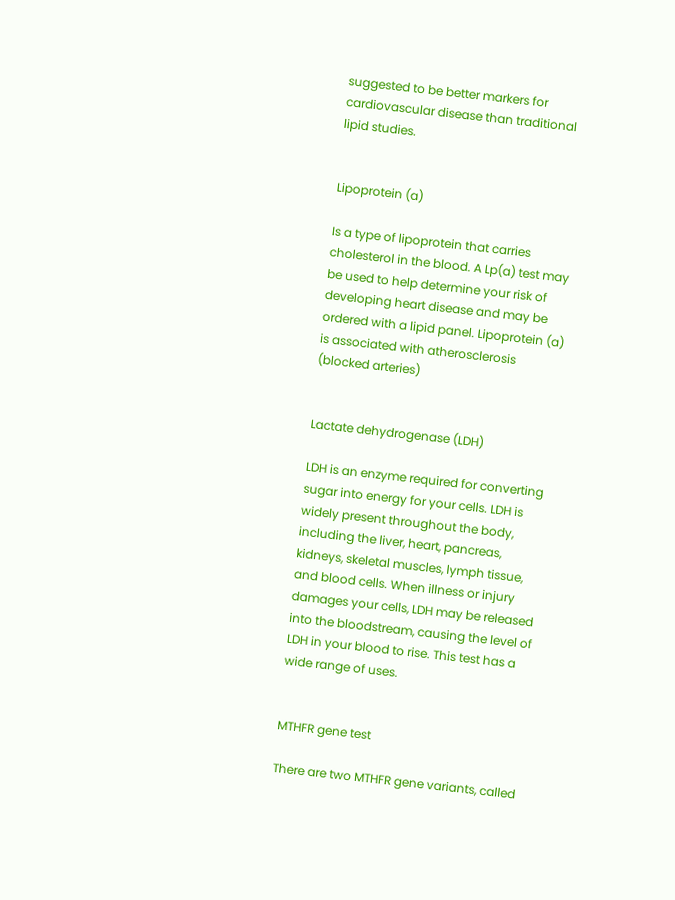suggested to be better markers for cardiovascular disease than traditional lipid studies.


Lipoprotein (a)

Is a type of lipoprotein that carries cholesterol in the blood. A Lp(a) test may be used to help determine your risk of developing heart disease and may be ordered with a lipid panel. Lipoprotein (a) is associated with atherosclerosis (blocked arteries)


Lactate dehydrogenase (LDH)

LDH is an enzyme required for converting sugar into energy for your cells. LDH is widely present throughout the body, including the liver, heart, pancreas, kidneys, skeletal muscles, lymph tissue, and blood cells. When illness or injury damages your cells, LDH may be released into the bloodstream, causing the level of LDH in your blood to rise. This test has a wide range of uses.


MTHFR gene test

There are two MTHFR gene variants, called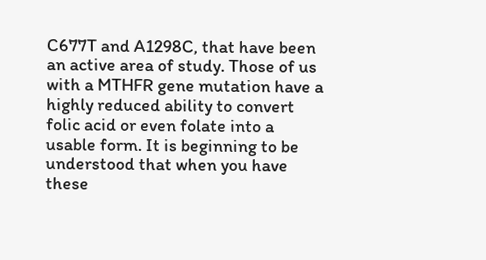C677T and A1298C, that have been an active area of study. Those of us with a MTHFR gene mutation have a highly reduced ability to convert folic acid or even folate into a usable form. It is beginning to be understood that when you have these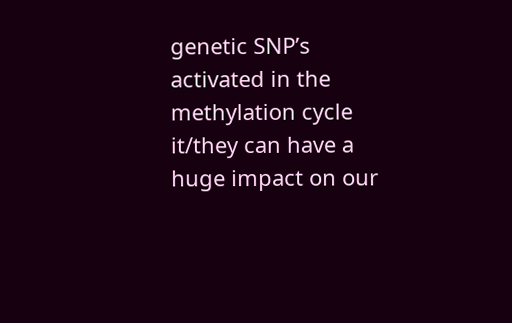genetic SNP’s activated in the methylation cycle it/they can have a huge impact on our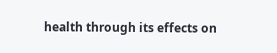health through its effects on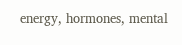energy, hormones, mental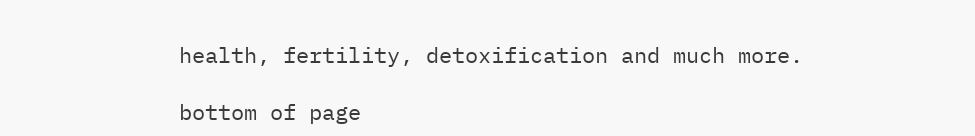health, fertility, detoxification and much more.

bottom of page